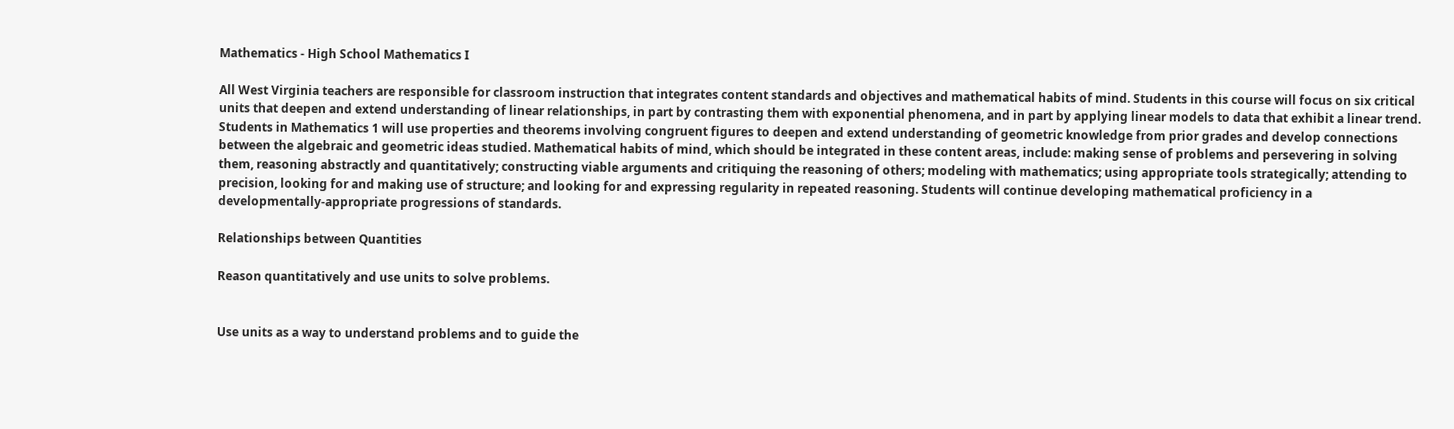Mathematics - High School Mathematics I

All West Virginia teachers are responsible for classroom instruction that integrates content standards and objectives and mathematical habits of mind. Students in this course will focus on six critical units that deepen and extend understanding of linear relationships, in part by contrasting them with exponential phenomena, and in part by applying linear models to data that exhibit a linear trend. Students in Mathematics 1 will use properties and theorems involving congruent figures to deepen and extend understanding of geometric knowledge from prior grades and develop connections between the algebraic and geometric ideas studied. Mathematical habits of mind, which should be integrated in these content areas, include: making sense of problems and persevering in solving them, reasoning abstractly and quantitatively; constructing viable arguments and critiquing the reasoning of others; modeling with mathematics; using appropriate tools strategically; attending to precision, looking for and making use of structure; and looking for and expressing regularity in repeated reasoning. Students will continue developing mathematical proficiency in a developmentally-appropriate progressions of standards.

Relationships between Quantities

Reason quantitatively and use units to solve problems.


Use units as a way to understand problems and to guide the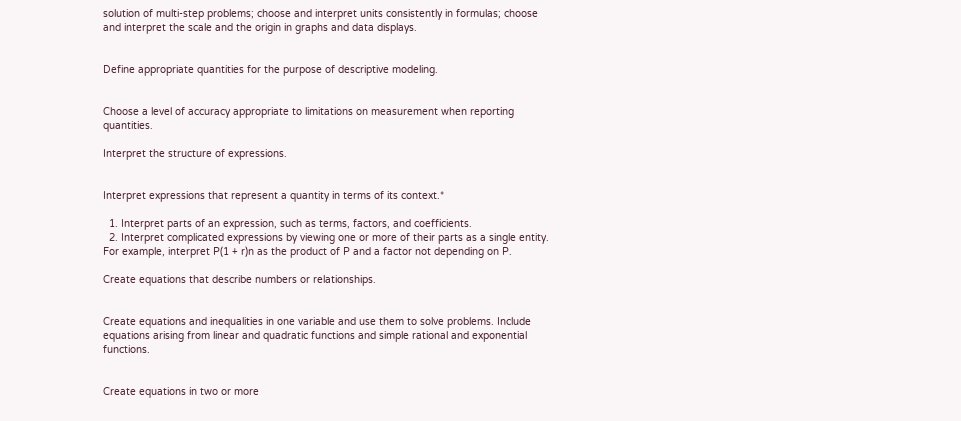solution of multi-step problems; choose and interpret units consistently in formulas; choose and interpret the scale and the origin in graphs and data displays.


Define appropriate quantities for the purpose of descriptive modeling.


Choose a level of accuracy appropriate to limitations on measurement when reporting quantities.

Interpret the structure of expressions.


Interpret expressions that represent a quantity in terms of its context.*

  1. Interpret parts of an expression, such as terms, factors, and coefficients.
  2. Interpret complicated expressions by viewing one or more of their parts as a single entity. For example, interpret P(1 + r)n as the product of P and a factor not depending on P.

Create equations that describe numbers or relationships.


Create equations and inequalities in one variable and use them to solve problems. Include equations arising from linear and quadratic functions and simple rational and exponential functions.


Create equations in two or more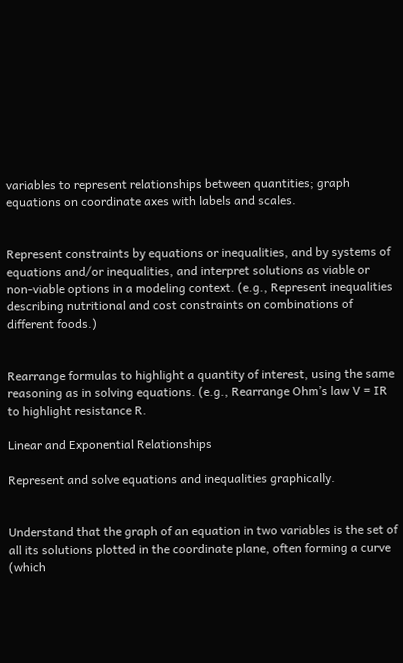variables to represent relationships between quantities; graph equations on coordinate axes with labels and scales.


Represent constraints by equations or inequalities, and by systems of equations and/or inequalities, and interpret solutions as viable or non-viable options in a modeling context. (e.g., Represent inequalities describing nutritional and cost constraints on combinations of different foods.)


Rearrange formulas to highlight a quantity of interest, using the same reasoning as in solving equations. (e.g., Rearrange Ohm’s law V = IR to highlight resistance R.

Linear and Exponential Relationships

Represent and solve equations and inequalities graphically.


Understand that the graph of an equation in two variables is the set of all its solutions plotted in the coordinate plane, often forming a curve (which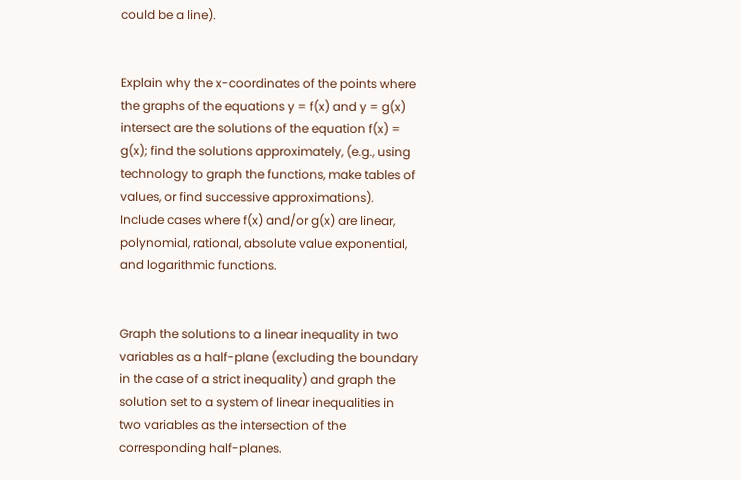could be a line).


Explain why the x-coordinates of the points where the graphs of the equations y = f(x) and y = g(x) intersect are the solutions of the equation f(x) = g(x); find the solutions approximately, (e.g., using technology to graph the functions, make tables of values, or find successive approximations). Include cases where f(x) and/or g(x) are linear, polynomial, rational, absolute value exponential, and logarithmic functions.


Graph the solutions to a linear inequality in two variables as a half-plane (excluding the boundary in the case of a strict inequality) and graph the solution set to a system of linear inequalities in two variables as the intersection of the corresponding half-planes.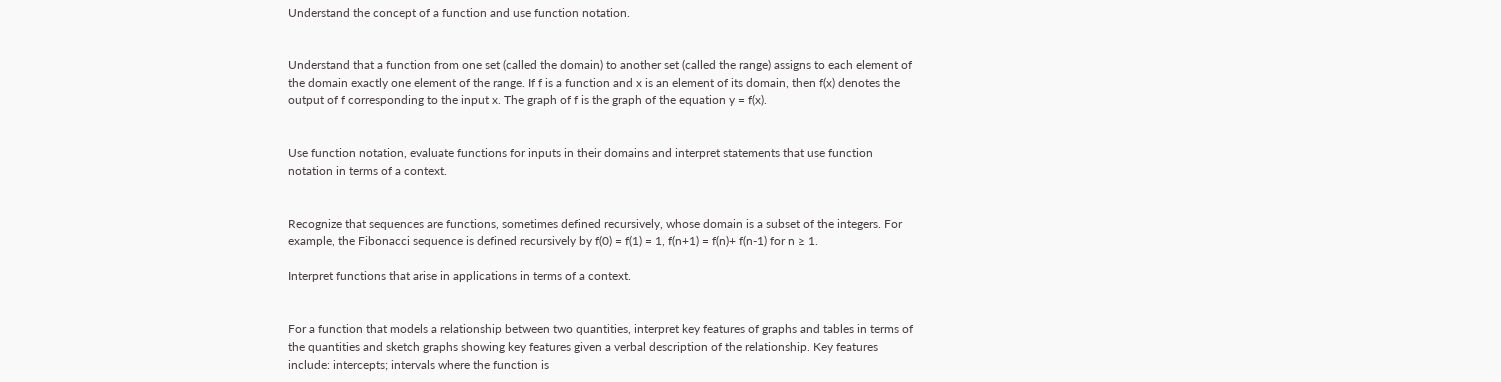Understand the concept of a function and use function notation.


Understand that a function from one set (called the domain) to another set (called the range) assigns to each element of the domain exactly one element of the range. If f is a function and x is an element of its domain, then f(x) denotes the output of f corresponding to the input x. The graph of f is the graph of the equation y = f(x).


Use function notation, evaluate functions for inputs in their domains and interpret statements that use function notation in terms of a context.


Recognize that sequences are functions, sometimes defined recursively, whose domain is a subset of the integers. For example, the Fibonacci sequence is defined recursively by f(0) = f(1) = 1, f(n+1) = f(n)+ f(n-1) for n ≥ 1.

Interpret functions that arise in applications in terms of a context.


For a function that models a relationship between two quantities, interpret key features of graphs and tables in terms of the quantities and sketch graphs showing key features given a verbal description of the relationship. Key features include: intercepts; intervals where the function is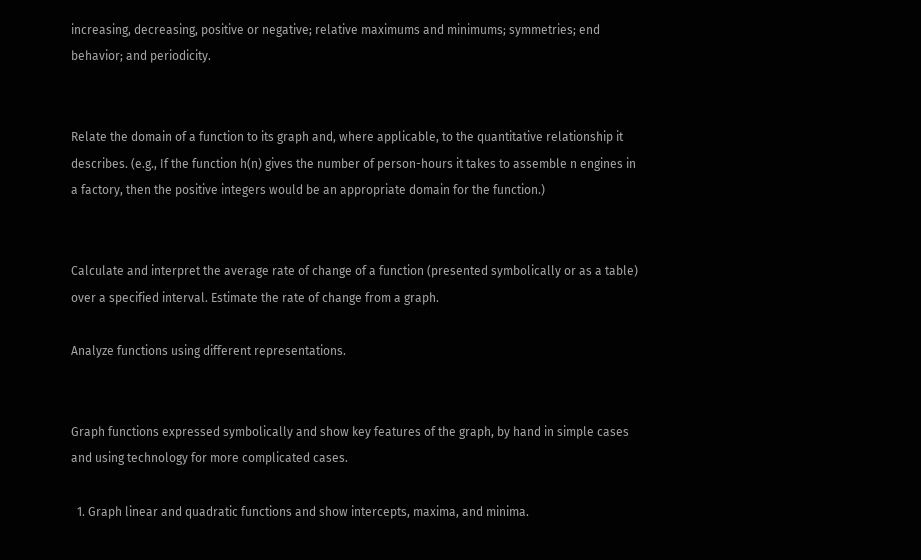increasing, decreasing, positive or negative; relative maximums and minimums; symmetries; end behavior; and periodicity.


Relate the domain of a function to its graph and, where applicable, to the quantitative relationship it describes. (e.g., If the function h(n) gives the number of person-hours it takes to assemble n engines in a factory, then the positive integers would be an appropriate domain for the function.)


Calculate and interpret the average rate of change of a function (presented symbolically or as a table) over a specified interval. Estimate the rate of change from a graph.

Analyze functions using different representations.


Graph functions expressed symbolically and show key features of the graph, by hand in simple cases and using technology for more complicated cases.

  1. Graph linear and quadratic functions and show intercepts, maxima, and minima.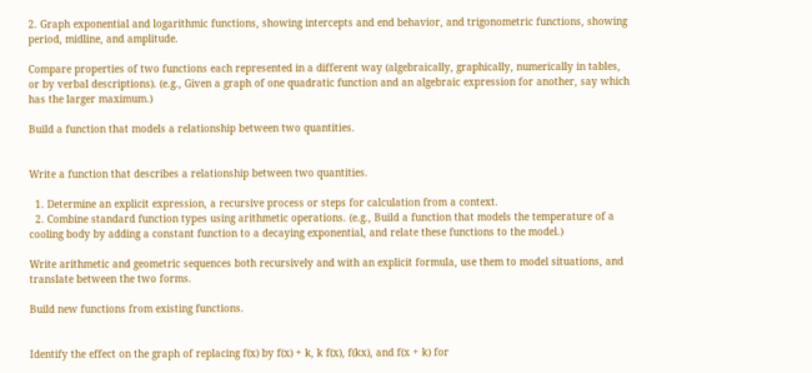2. Graph exponential and logarithmic functions, showing intercepts and end behavior, and trigonometric functions, showing period, midline, and amplitude.

Compare properties of two functions each represented in a different way (algebraically, graphically, numerically in tables, or by verbal descriptions). (e.g., Given a graph of one quadratic function and an algebraic expression for another, say which has the larger maximum.)

Build a function that models a relationship between two quantities.


Write a function that describes a relationship between two quantities.

  1. Determine an explicit expression, a recursive process or steps for calculation from a context.
  2. Combine standard function types using arithmetic operations. (e.g., Build a function that models the temperature of a cooling body by adding a constant function to a decaying exponential, and relate these functions to the model.)

Write arithmetic and geometric sequences both recursively and with an explicit formula, use them to model situations, and translate between the two forms.

Build new functions from existing functions.


Identify the effect on the graph of replacing f(x) by f(x) + k, k f(x), f(kx), and f(x + k) for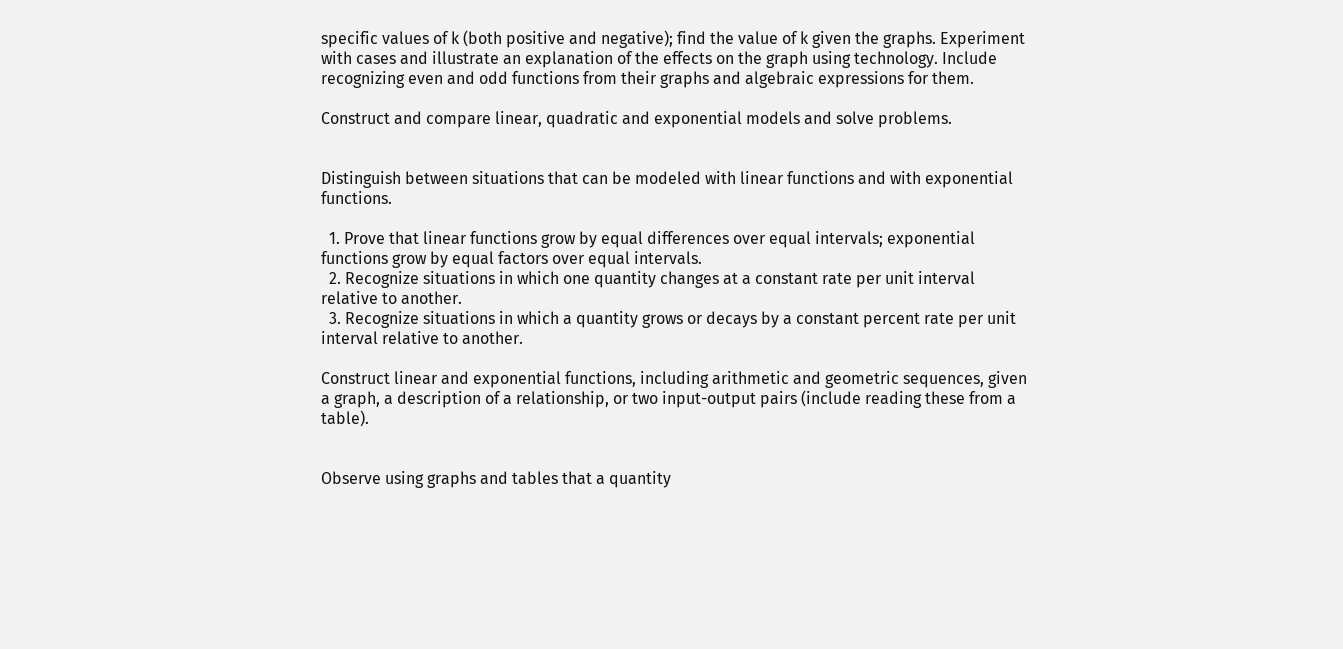specific values of k (both positive and negative); find the value of k given the graphs. Experiment with cases and illustrate an explanation of the effects on the graph using technology. Include recognizing even and odd functions from their graphs and algebraic expressions for them.

Construct and compare linear, quadratic and exponential models and solve problems.


Distinguish between situations that can be modeled with linear functions and with exponential functions.

  1. Prove that linear functions grow by equal differences over equal intervals; exponential functions grow by equal factors over equal intervals.
  2. Recognize situations in which one quantity changes at a constant rate per unit interval relative to another.
  3. Recognize situations in which a quantity grows or decays by a constant percent rate per unit interval relative to another.

Construct linear and exponential functions, including arithmetic and geometric sequences, given a graph, a description of a relationship, or two input-output pairs (include reading these from a table).


Observe using graphs and tables that a quantity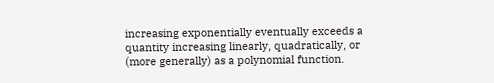increasing exponentially eventually exceeds a quantity increasing linearly, quadratically, or (more generally) as a polynomial function.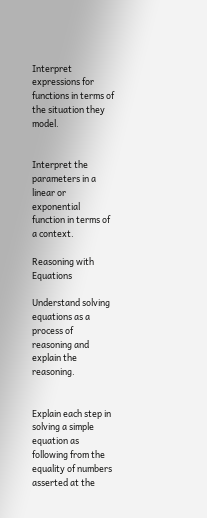Interpret expressions for functions in terms of the situation they model.


Interpret the parameters in a linear or exponential function in terms of a context.

Reasoning with Equations

Understand solving equations as a process of reasoning and explain the reasoning.


Explain each step in solving a simple equation as following from the equality of numbers asserted at the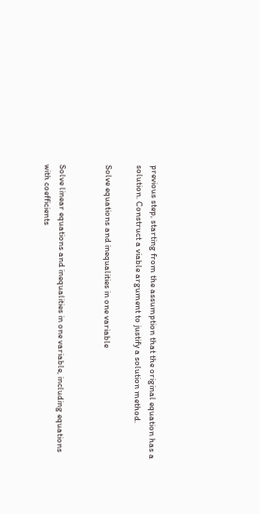previous step, starting from the assumption that the original equation has a solution. Construct a viable argument to justify a solution method.

Solve equations and inequalities in one variable


Solve linear equations and inequalities in one variable, including equations with coefficients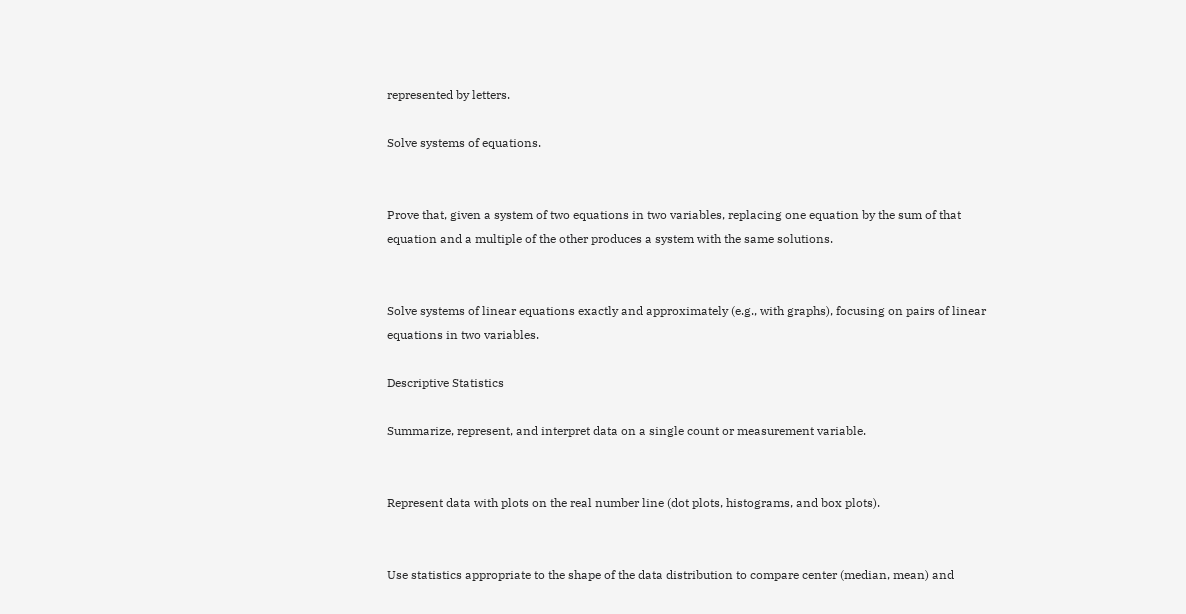represented by letters.

Solve systems of equations.


Prove that, given a system of two equations in two variables, replacing one equation by the sum of that equation and a multiple of the other produces a system with the same solutions.


Solve systems of linear equations exactly and approximately (e.g., with graphs), focusing on pairs of linear equations in two variables.

Descriptive Statistics

Summarize, represent, and interpret data on a single count or measurement variable.


Represent data with plots on the real number line (dot plots, histograms, and box plots).


Use statistics appropriate to the shape of the data distribution to compare center (median, mean) and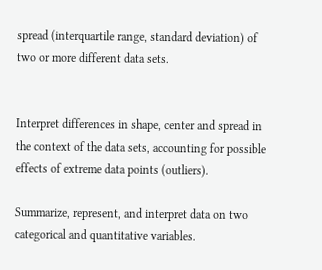spread (interquartile range, standard deviation) of two or more different data sets.


Interpret differences in shape, center and spread in the context of the data sets, accounting for possible effects of extreme data points (outliers).

Summarize, represent, and interpret data on two categorical and quantitative variables.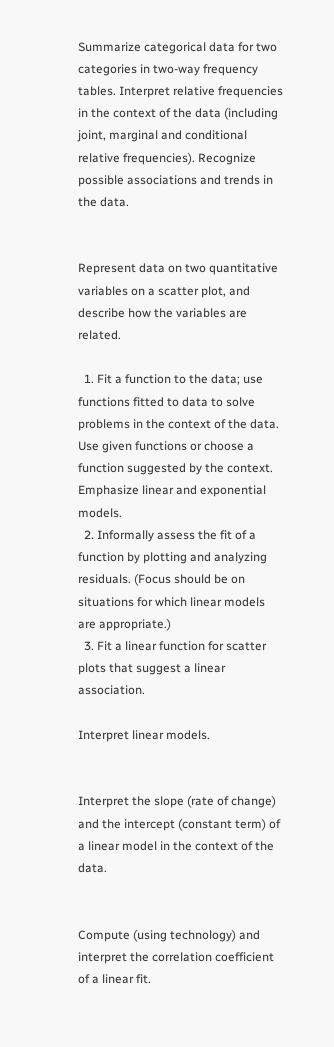Summarize categorical data for two categories in two-way frequency tables. Interpret relative frequencies in the context of the data (including joint, marginal and conditional relative frequencies). Recognize possible associations and trends in the data.


Represent data on two quantitative variables on a scatter plot, and describe how the variables are related.

  1. Fit a function to the data; use functions fitted to data to solve problems in the context of the data. Use given functions or choose a function suggested by the context. Emphasize linear and exponential models.
  2. Informally assess the fit of a function by plotting and analyzing residuals. (Focus should be on situations for which linear models are appropriate.)
  3. Fit a linear function for scatter plots that suggest a linear association.

Interpret linear models.


Interpret the slope (rate of change) and the intercept (constant term) of a linear model in the context of the data.


Compute (using technology) and interpret the correlation coefficient of a linear fit.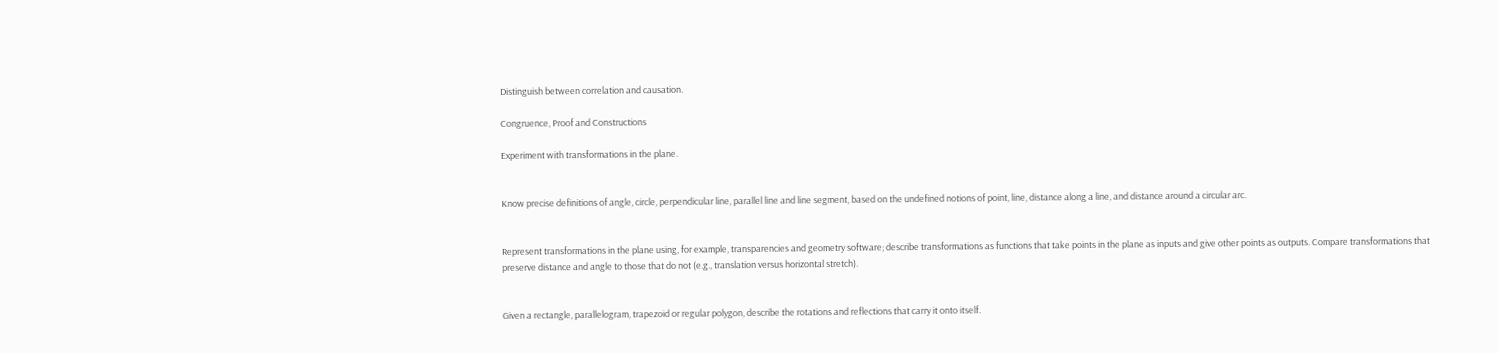Distinguish between correlation and causation.

Congruence, Proof and Constructions

Experiment with transformations in the plane.


Know precise definitions of angle, circle, perpendicular line, parallel line and line segment, based on the undefined notions of point, line, distance along a line, and distance around a circular arc.


Represent transformations in the plane using, for example, transparencies and geometry software; describe transformations as functions that take points in the plane as inputs and give other points as outputs. Compare transformations that preserve distance and angle to those that do not (e.g., translation versus horizontal stretch).


Given a rectangle, parallelogram, trapezoid or regular polygon, describe the rotations and reflections that carry it onto itself.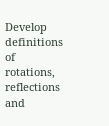Develop definitions of rotations, reflections and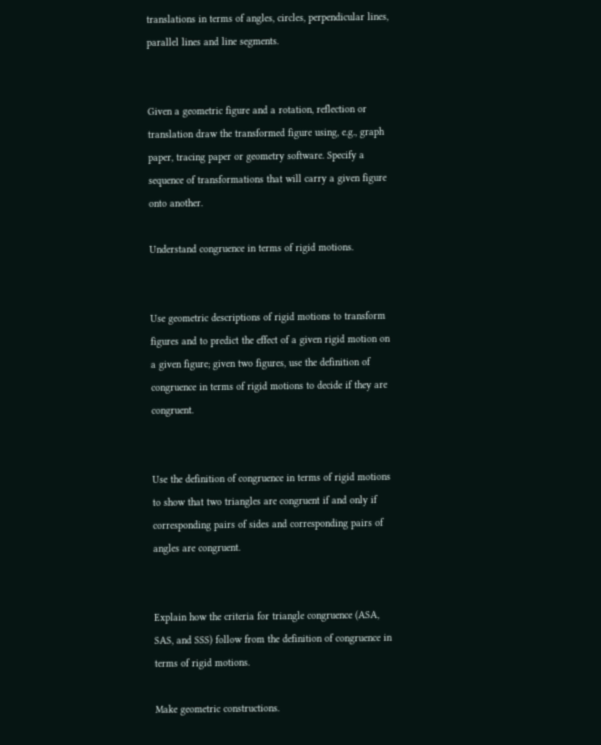translations in terms of angles, circles, perpendicular lines, parallel lines and line segments.


Given a geometric figure and a rotation, reflection or translation draw the transformed figure using, e.g., graph paper, tracing paper or geometry software. Specify a sequence of transformations that will carry a given figure onto another.

Understand congruence in terms of rigid motions.


Use geometric descriptions of rigid motions to transform figures and to predict the effect of a given rigid motion on a given figure; given two figures, use the definition of congruence in terms of rigid motions to decide if they are congruent.


Use the definition of congruence in terms of rigid motions to show that two triangles are congruent if and only if corresponding pairs of sides and corresponding pairs of angles are congruent.


Explain how the criteria for triangle congruence (ASA, SAS, and SSS) follow from the definition of congruence in terms of rigid motions.

Make geometric constructions.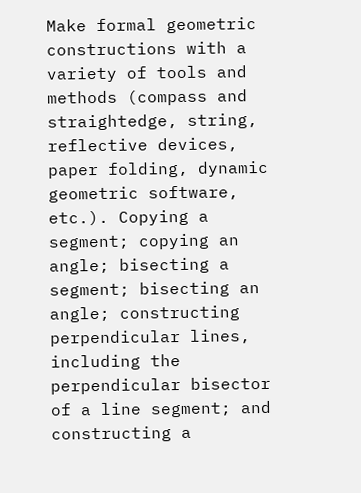Make formal geometric constructions with a variety of tools and methods (compass and straightedge, string, reflective devices, paper folding, dynamic geometric software, etc.). Copying a segment; copying an angle; bisecting a segment; bisecting an angle; constructing perpendicular lines, including the perpendicular bisector of a line segment; and constructing a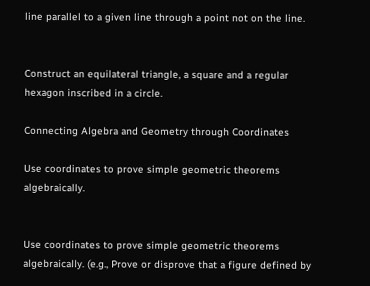line parallel to a given line through a point not on the line.


Construct an equilateral triangle, a square and a regular hexagon inscribed in a circle.

Connecting Algebra and Geometry through Coordinates

Use coordinates to prove simple geometric theorems algebraically.


Use coordinates to prove simple geometric theorems algebraically. (e.g., Prove or disprove that a figure defined by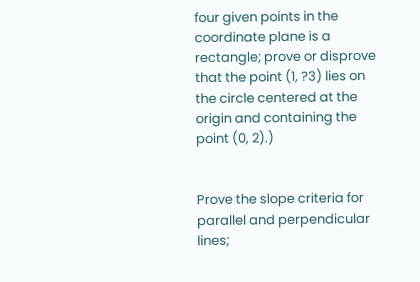four given points in the coordinate plane is a rectangle; prove or disprove that the point (1, ?3) lies on the circle centered at the origin and containing the point (0, 2).)


Prove the slope criteria for parallel and perpendicular lines;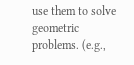use them to solve geometric problems. (e.g.,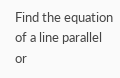Find the equation of a line parallel or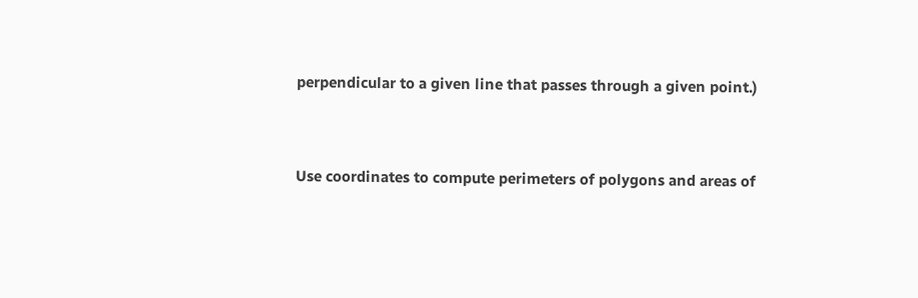perpendicular to a given line that passes through a given point.)


Use coordinates to compute perimeters of polygons and areas of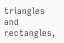triangles and rectangles,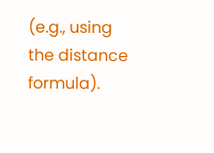(e.g., using the distance formula).